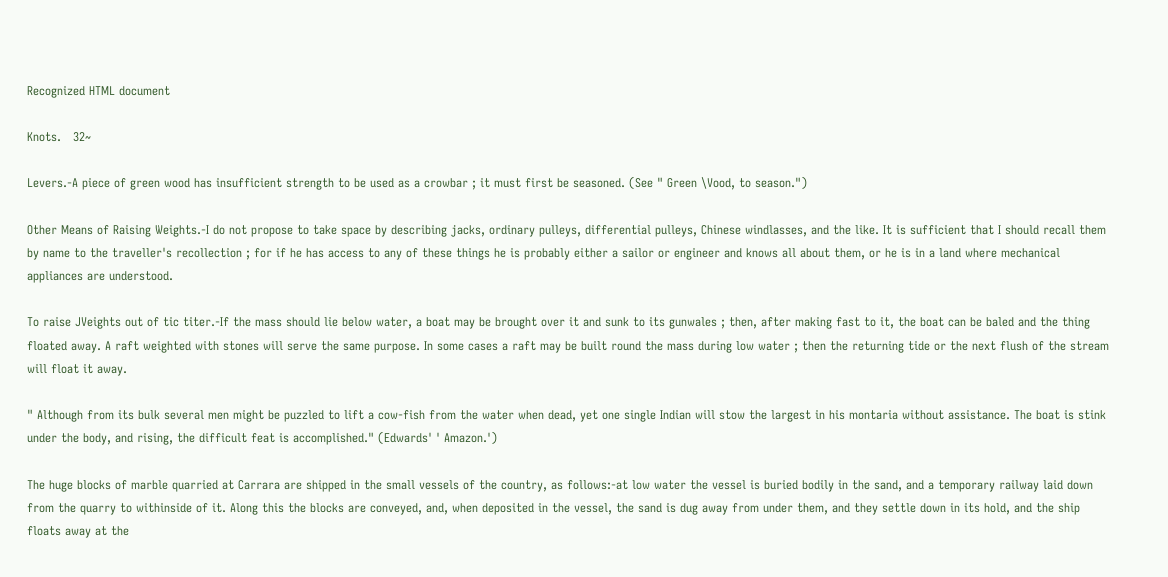Recognized HTML document

Knots.   32~

Levers.-A piece of green wood has insufficient strength to be used as a crowbar ; it must first be seasoned. (See " Green \Vood, to season.")

Other Means of Raising Weights.-I do not propose to take space by describing jacks, ordinary pulleys, differential pulleys, Chinese windlasses, and the like. It is sufficient that I should recall them by name to the traveller's recollection ; for if he has access to any of these things he is probably either a sailor or engineer and knows all about them, or he is in a land where mechanical appliances are understood.

To raise JVeights out of tic titer.-If the mass should lie below water, a boat may be brought over it and sunk to its gunwales ; then, after making fast to it, the boat can be baled and the thing floated away. A raft weighted with stones will serve the same purpose. In some cases a raft may be built round the mass during low water ; then the returning tide or the next flush of the stream will float it away.

" Although from its bulk several men might be puzzled to lift a cow-fish from the water when dead, yet one single Indian will stow the largest in his montaria without assistance. The boat is stink under the body, and rising, the difficult feat is accomplished." (Edwards' ' Amazon.')

The huge blocks of marble quarried at Carrara are shipped in the small vessels of the country, as follows:-at low water the vessel is buried bodily in the sand, and a temporary railway laid down from the quarry to withinside of it. Along this the blocks are conveyed, and, when deposited in the vessel, the sand is dug away from under them, and they settle down in its hold, and the ship floats away at the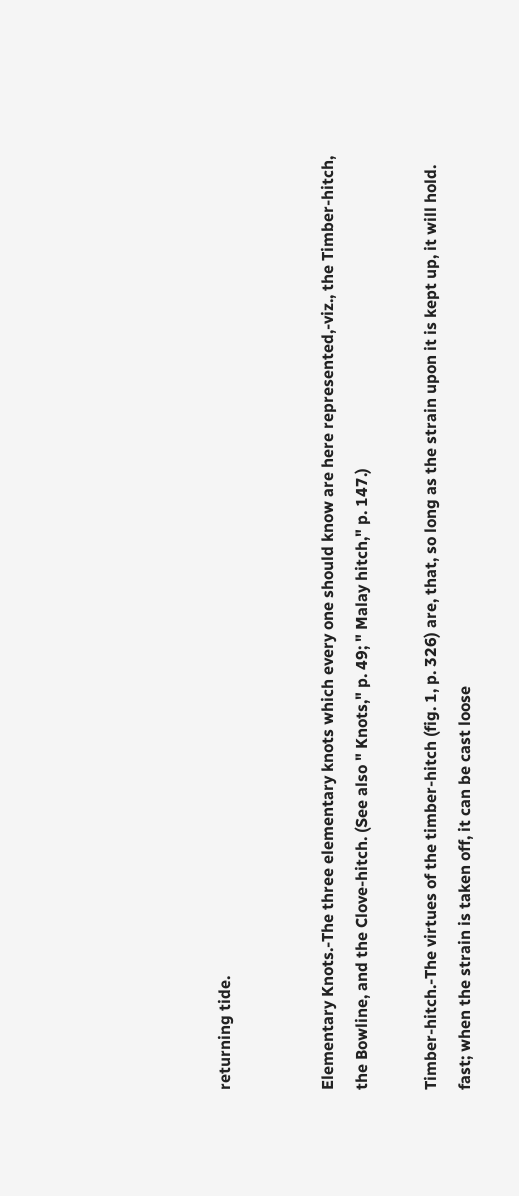returning tide.


Elementary Knots.-The three elementary knots which every one should know are here represented,-viz., the Timber-hitch, the Bowline, and the Clove-hitch. (See also " Knots," p. 49; " Malay hitch," p. 147.)

Timber-hitch.-The virtues of the timber-hitch (fig. 1, p. 326) are, that, so long as the strain upon it is kept up, it will hold. fast; when the strain is taken off, it can be cast loose